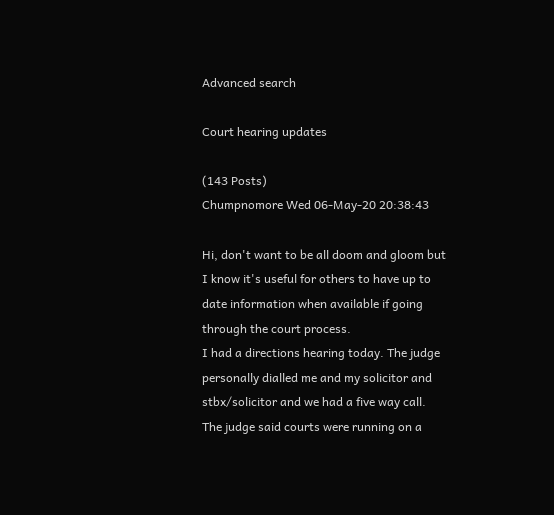Advanced search

Court hearing updates

(143 Posts)
Chumpnomore Wed 06-May-20 20:38:43

Hi, don't want to be all doom and gloom but I know it's useful for others to have up to date information when available if going through the court process.
I had a directions hearing today. The judge personally dialled me and my solicitor and stbx/solicitor and we had a five way call.
The judge said courts were running on a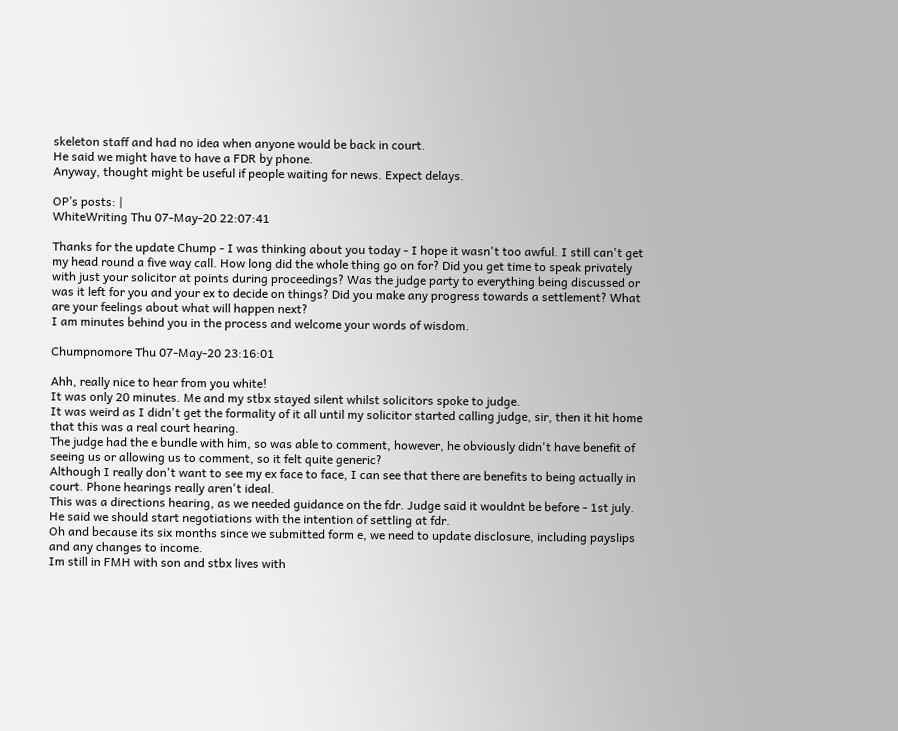skeleton staff and had no idea when anyone would be back in court.
He said we might have to have a FDR by phone.
Anyway, thought might be useful if people waiting for news. Expect delays.

OP’s posts: |
WhiteWriting Thu 07-May-20 22:07:41

Thanks for the update Chump - I was thinking about you today - I hope it wasn't too awful. I still can't get my head round a five way call. How long did the whole thing go on for? Did you get time to speak privately with just your solicitor at points during proceedings? Was the judge party to everything being discussed or was it left for you and your ex to decide on things? Did you make any progress towards a settlement? What are your feelings about what will happen next?
I am minutes behind you in the process and welcome your words of wisdom.

Chumpnomore Thu 07-May-20 23:16:01

Ahh, really nice to hear from you white!
It was only 20 minutes. Me and my stbx stayed silent whilst solicitors spoke to judge.
It was weird as I didn't get the formality of it all until my solicitor started calling judge, sir, then it hit home that this was a real court hearing.
The judge had the e bundle with him, so was able to comment, however, he obviously didn't have benefit of seeing us or allowing us to comment, so it felt quite generic?
Although I really don't want to see my ex face to face, I can see that there are benefits to being actually in court. Phone hearings really aren't ideal.
This was a directions hearing, as we needed guidance on the fdr. Judge said it wouldnt be before - 1st july. He said we should start negotiations with the intention of settling at fdr.
Oh and because its six months since we submitted form e, we need to update disclosure, including payslips and any changes to income.
Im still in FMH with son and stbx lives with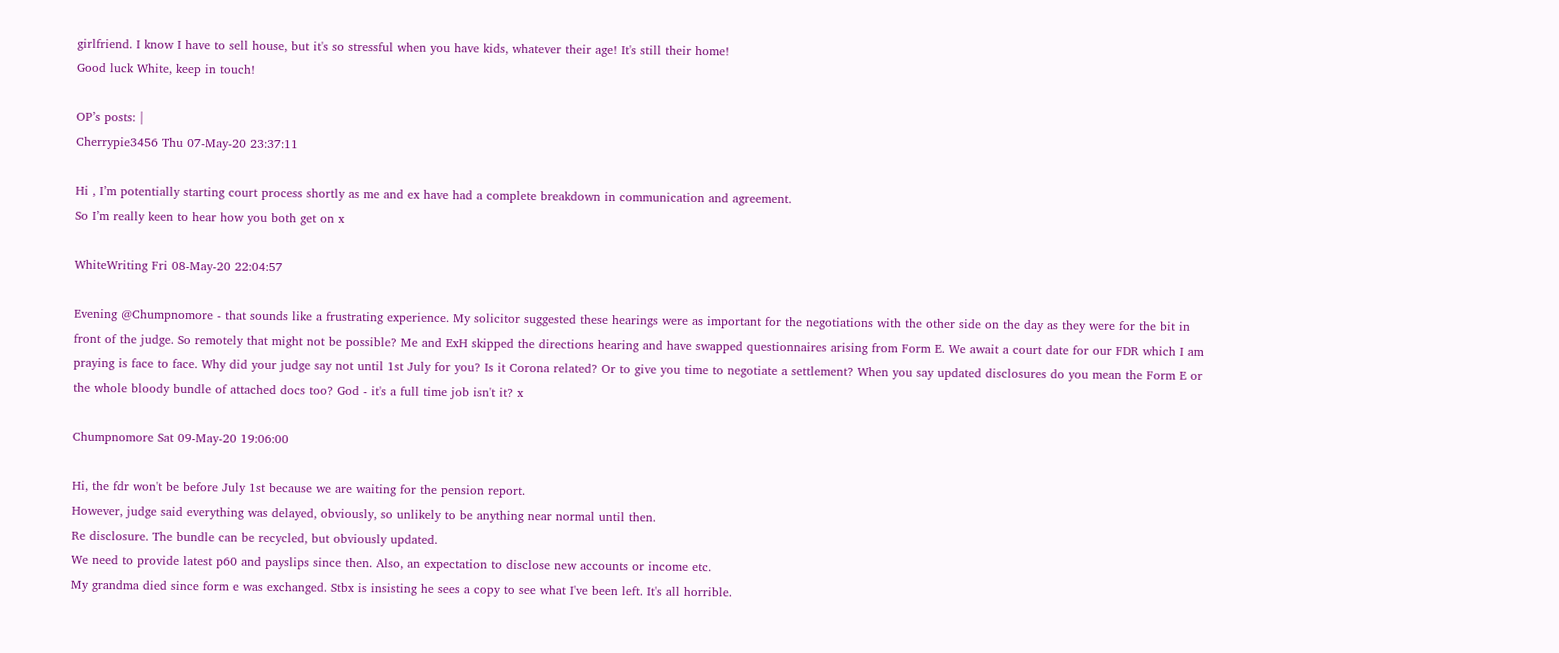girlfriend. I know I have to sell house, but it's so stressful when you have kids, whatever their age! It's still their home!
Good luck White, keep in touch!

OP’s posts: |
Cherrypie3456 Thu 07-May-20 23:37:11

Hi , I’m potentially starting court process shortly as me and ex have had a complete breakdown in communication and agreement.
So I’m really keen to hear how you both get on x

WhiteWriting Fri 08-May-20 22:04:57

Evening @Chumpnomore - that sounds like a frustrating experience. My solicitor suggested these hearings were as important for the negotiations with the other side on the day as they were for the bit in front of the judge. So remotely that might not be possible? Me and ExH skipped the directions hearing and have swapped questionnaires arising from Form E. We await a court date for our FDR which I am praying is face to face. Why did your judge say not until 1st July for you? Is it Corona related? Or to give you time to negotiate a settlement? When you say updated disclosures do you mean the Form E or the whole bloody bundle of attached docs too? God - it's a full time job isn't it? x

Chumpnomore Sat 09-May-20 19:06:00

Hi, the fdr won't be before July 1st because we are waiting for the pension report.
However, judge said everything was delayed, obviously, so unlikely to be anything near normal until then.
Re disclosure. The bundle can be recycled, but obviously updated.
We need to provide latest p60 and payslips since then. Also, an expectation to disclose new accounts or income etc.
My grandma died since form e was exchanged. Stbx is insisting he sees a copy to see what I've been left. It's all horrible.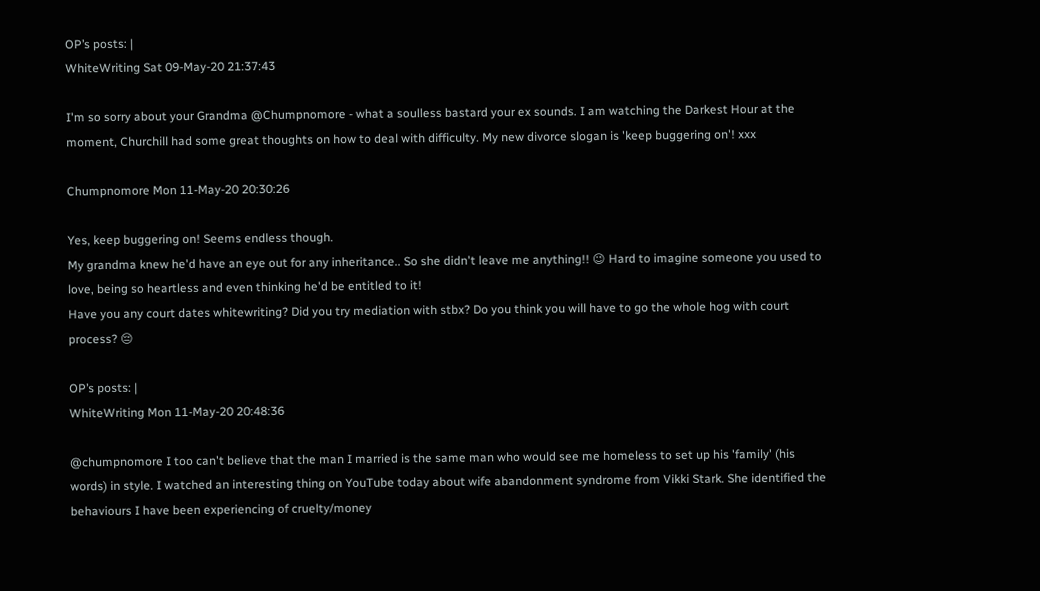OP’s posts: |
WhiteWriting Sat 09-May-20 21:37:43

I'm so sorry about your Grandma @Chumpnomore - what a soulless bastard your ex sounds. I am watching the Darkest Hour at the moment, Churchill had some great thoughts on how to deal with difficulty. My new divorce slogan is 'keep buggering on'! xxx

Chumpnomore Mon 11-May-20 20:30:26

Yes, keep buggering on! Seems endless though.
My grandma knew he'd have an eye out for any inheritance.. So she didn't leave me anything!! 😉 Hard to imagine someone you used to love, being so heartless and even thinking he'd be entitled to it!
Have you any court dates whitewriting? Did you try mediation with stbx? Do you think you will have to go the whole hog with court process? 😔

OP’s posts: |
WhiteWriting Mon 11-May-20 20:48:36

@chumpnomore I too can't believe that the man I married is the same man who would see me homeless to set up his 'family' (his words) in style. I watched an interesting thing on YouTube today about wife abandonment syndrome from Vikki Stark. She identified the behaviours I have been experiencing of cruelty/money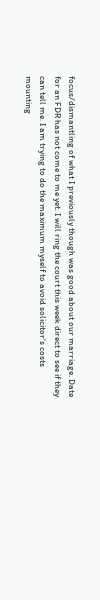focus/dismantling of what I previously though was good about our marriage. Date for an FDR has not come to me yet. I will ring the court this week direct to see if they can tell me. I am trying to do the maximum myself to avoid solicitor's costs mounting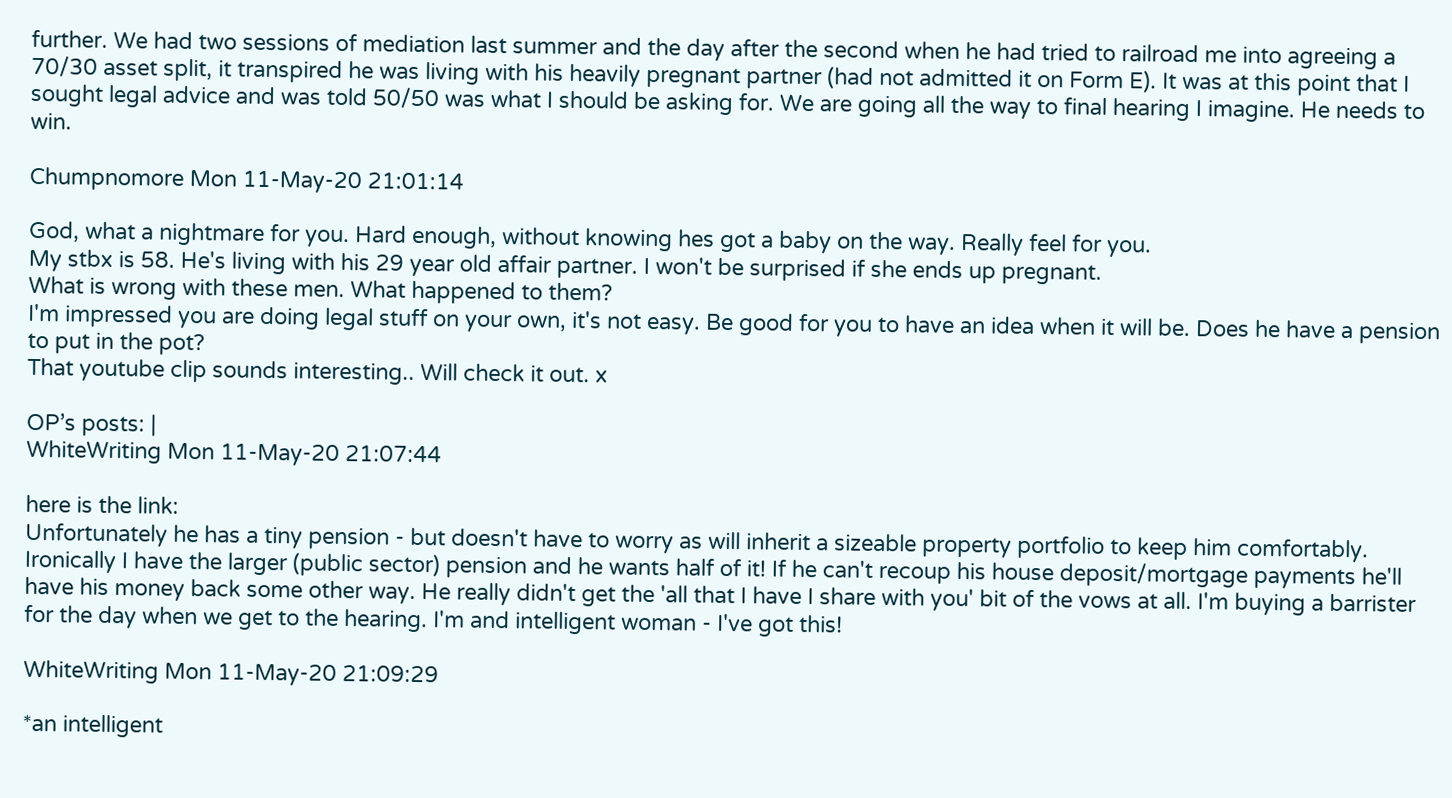further. We had two sessions of mediation last summer and the day after the second when he had tried to railroad me into agreeing a 70/30 asset split, it transpired he was living with his heavily pregnant partner (had not admitted it on Form E). It was at this point that I sought legal advice and was told 50/50 was what I should be asking for. We are going all the way to final hearing I imagine. He needs to win.

Chumpnomore Mon 11-May-20 21:01:14

God, what a nightmare for you. Hard enough, without knowing hes got a baby on the way. Really feel for you.
My stbx is 58. He's living with his 29 year old affair partner. I won't be surprised if she ends up pregnant.
What is wrong with these men. What happened to them?
I'm impressed you are doing legal stuff on your own, it's not easy. Be good for you to have an idea when it will be. Does he have a pension to put in the pot?
That youtube clip sounds interesting.. Will check it out. x

OP’s posts: |
WhiteWriting Mon 11-May-20 21:07:44

here is the link:
Unfortunately he has a tiny pension - but doesn't have to worry as will inherit a sizeable property portfolio to keep him comfortably. Ironically I have the larger (public sector) pension and he wants half of it! If he can't recoup his house deposit/mortgage payments he'll have his money back some other way. He really didn't get the 'all that I have I share with you' bit of the vows at all. I'm buying a barrister for the day when we get to the hearing. I'm and intelligent woman - I've got this!

WhiteWriting Mon 11-May-20 21:09:29

*an intelligent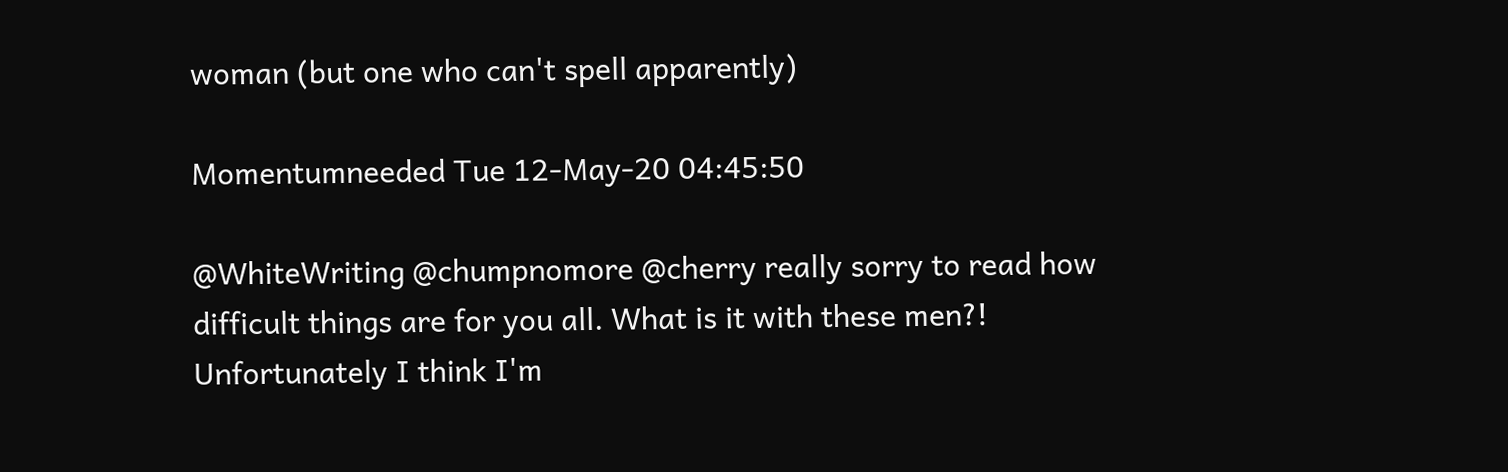woman (but one who can't spell apparently)

Momentumneeded Tue 12-May-20 04:45:50

@WhiteWriting @chumpnomore @cherry really sorry to read how difficult things are for you all. What is it with these men?! Unfortunately I think I'm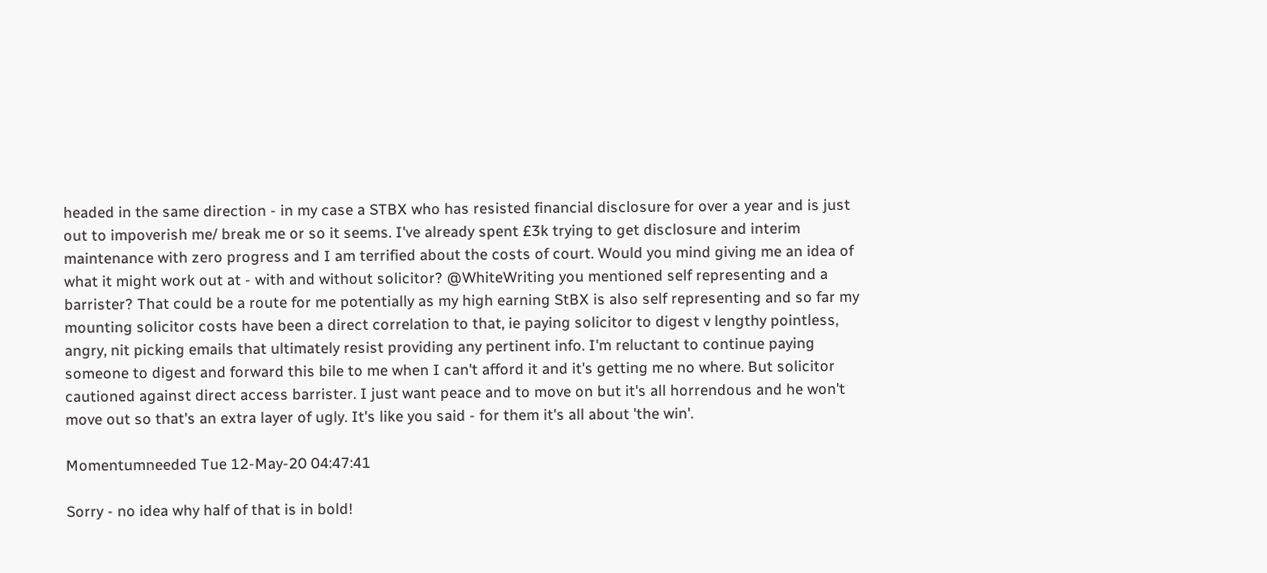headed in the same direction - in my case a STBX who has resisted financial disclosure for over a year and is just out to impoverish me/ break me or so it seems. I've already spent £3k trying to get disclosure and interim maintenance with zero progress and I am terrified about the costs of court. Would you mind giving me an idea of what it might work out at - with and without solicitor? @WhiteWriting you mentioned self representing and a barrister? That could be a route for me potentially as my high earning StBX is also self representing and so far my mounting solicitor costs have been a direct correlation to that, ie paying solicitor to digest v lengthy pointless, angry, nit picking emails that ultimately resist providing any pertinent info. I'm reluctant to continue paying someone to digest and forward this bile to me when I can't afford it and it's getting me no where. But solicitor cautioned against direct access barrister. I just want peace and to move on but it's all horrendous and he won't move out so that's an extra layer of ugly. It's like you said - for them it's all about 'the win'.

Momentumneeded Tue 12-May-20 04:47:41

Sorry - no idea why half of that is in bold!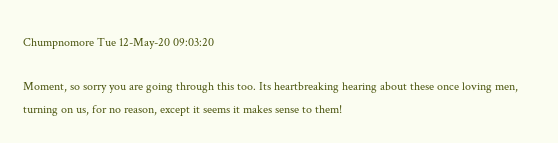Chumpnomore Tue 12-May-20 09:03:20

Moment, so sorry you are going through this too. Its heartbreaking hearing about these once loving men, turning on us, for no reason, except it seems it makes sense to them!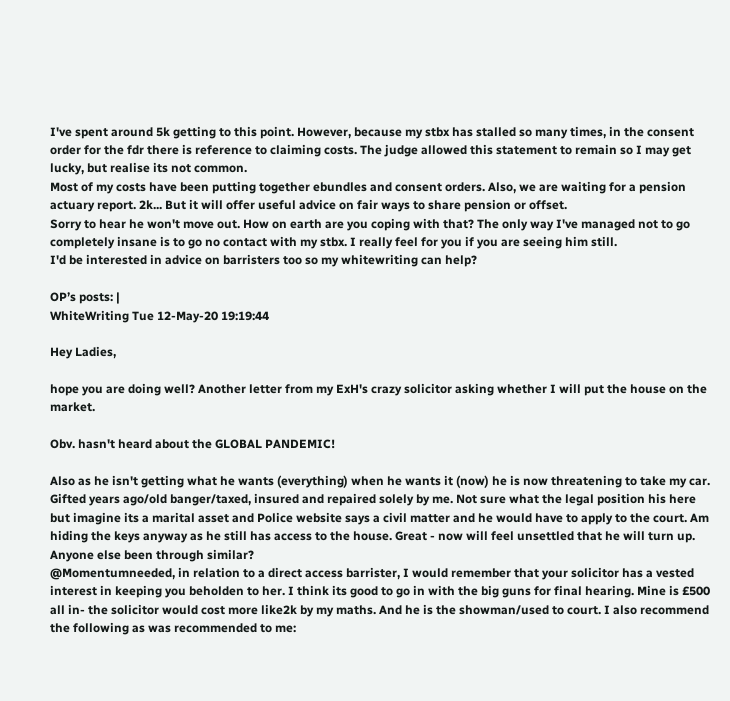I've spent around 5k getting to this point. However, because my stbx has stalled so many times, in the consent order for the fdr there is reference to claiming costs. The judge allowed this statement to remain so I may get lucky, but realise its not common.
Most of my costs have been putting together ebundles and consent orders. Also, we are waiting for a pension actuary report. 2k... But it will offer useful advice on fair ways to share pension or offset.
Sorry to hear he won't move out. How on earth are you coping with that? The only way I've managed not to go completely insane is to go no contact with my stbx. I really feel for you if you are seeing him still.
I'd be interested in advice on barristers too so my whitewriting can help?

OP’s posts: |
WhiteWriting Tue 12-May-20 19:19:44

Hey Ladies,

hope you are doing well? Another letter from my ExH's crazy solicitor asking whether I will put the house on the market.

Obv. hasn't heard about the GLOBAL PANDEMIC!

Also as he isn't getting what he wants (everything) when he wants it (now) he is now threatening to take my car. Gifted years ago/old banger/taxed, insured and repaired solely by me. Not sure what the legal position his here but imagine its a marital asset and Police website says a civil matter and he would have to apply to the court. Am hiding the keys anyway as he still has access to the house. Great - now will feel unsettled that he will turn up. Anyone else been through similar?
@Momentumneeded, in relation to a direct access barrister, I would remember that your solicitor has a vested interest in keeping you beholden to her. I think its good to go in with the big guns for final hearing. Mine is £500 all in- the solicitor would cost more like2k by my maths. And he is the showman/used to court. I also recommend the following as was recommended to me: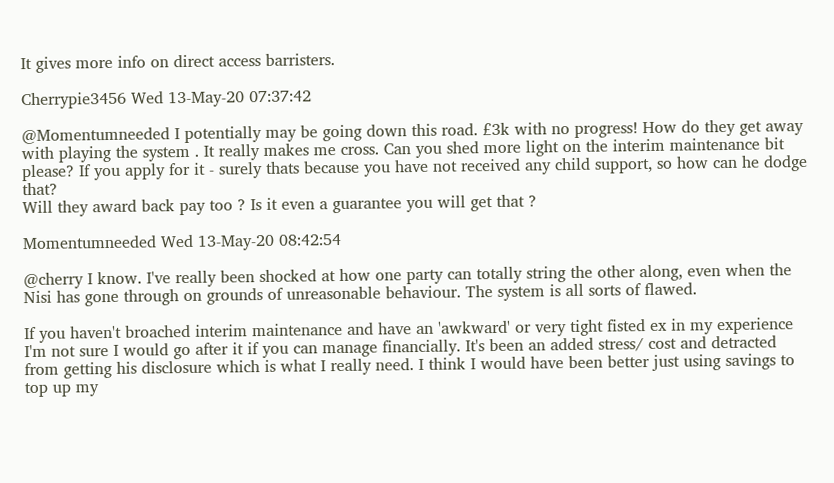It gives more info on direct access barristers.

Cherrypie3456 Wed 13-May-20 07:37:42

@Momentumneeded I potentially may be going down this road. £3k with no progress! How do they get away with playing the system . It really makes me cross. Can you shed more light on the interim maintenance bit please? If you apply for it - surely thats because you have not received any child support, so how can he dodge that?
Will they award back pay too ? Is it even a guarantee you will get that ?

Momentumneeded Wed 13-May-20 08:42:54

@cherry I know. I've really been shocked at how one party can totally string the other along, even when the Nisi has gone through on grounds of unreasonable behaviour. The system is all sorts of flawed.

If you haven't broached interim maintenance and have an 'awkward' or very tight fisted ex in my experience I'm not sure I would go after it if you can manage financially. It's been an added stress/ cost and detracted from getting his disclosure which is what I really need. I think I would have been better just using savings to top up my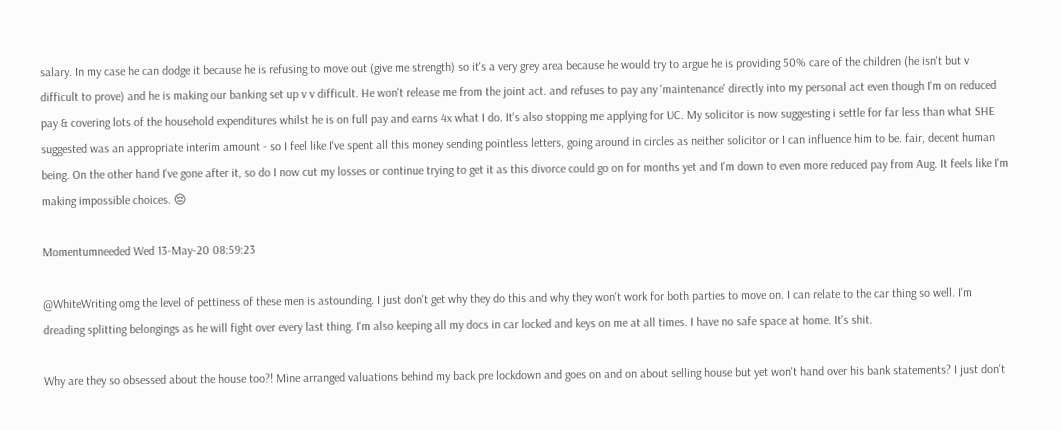salary. In my case he can dodge it because he is refusing to move out (give me strength) so it's a very grey area because he would try to argue he is providing 50% care of the children (he isn't but v difficult to prove) and he is making our banking set up v v difficult. He won't release me from the joint act. and refuses to pay any 'maintenance' directly into my personal act even though I'm on reduced pay & covering lots of the household expenditures whilst he is on full pay and earns 4x what I do. It's also stopping me applying for UC. My solicitor is now suggesting i settle for far less than what SHE suggested was an appropriate interim amount - so I feel like I've spent all this money sending pointless letters, going around in circles as neither solicitor or I can influence him to be. fair, decent human being. On the other hand I've gone after it, so do I now cut my losses or continue trying to get it as this divorce could go on for months yet and I'm down to even more reduced pay from Aug. It feels like I'm making impossible choices. 😔

Momentumneeded Wed 13-May-20 08:59:23

@WhiteWriting omg the level of pettiness of these men is astounding. I just don't get why they do this and why they won't work for both parties to move on. I can relate to the car thing so well. I'm dreading splitting belongings as he will fight over every last thing. I'm also keeping all my docs in car locked and keys on me at all times. I have no safe space at home. It's shit.

Why are they so obsessed about the house too?! Mine arranged valuations behind my back pre lockdown and goes on and on about selling house but yet won't hand over his bank statements? I just don't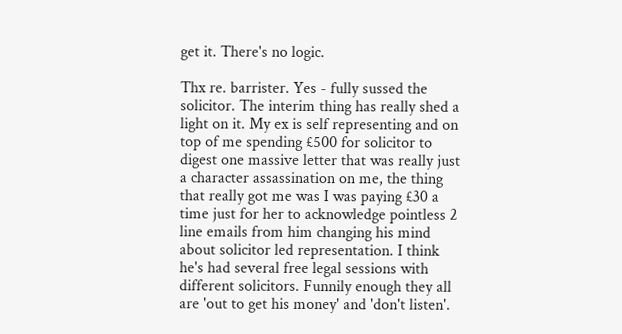get it. There's no logic.

Thx re. barrister. Yes - fully sussed the solicitor. The interim thing has really shed a light on it. My ex is self representing and on top of me spending £500 for solicitor to digest one massive letter that was really just a character assassination on me, the thing that really got me was I was paying £30 a time just for her to acknowledge pointless 2 line emails from him changing his mind about solicitor led representation. I think he's had several free legal sessions with different solicitors. Funnily enough they all are 'out to get his money' and 'don't listen'.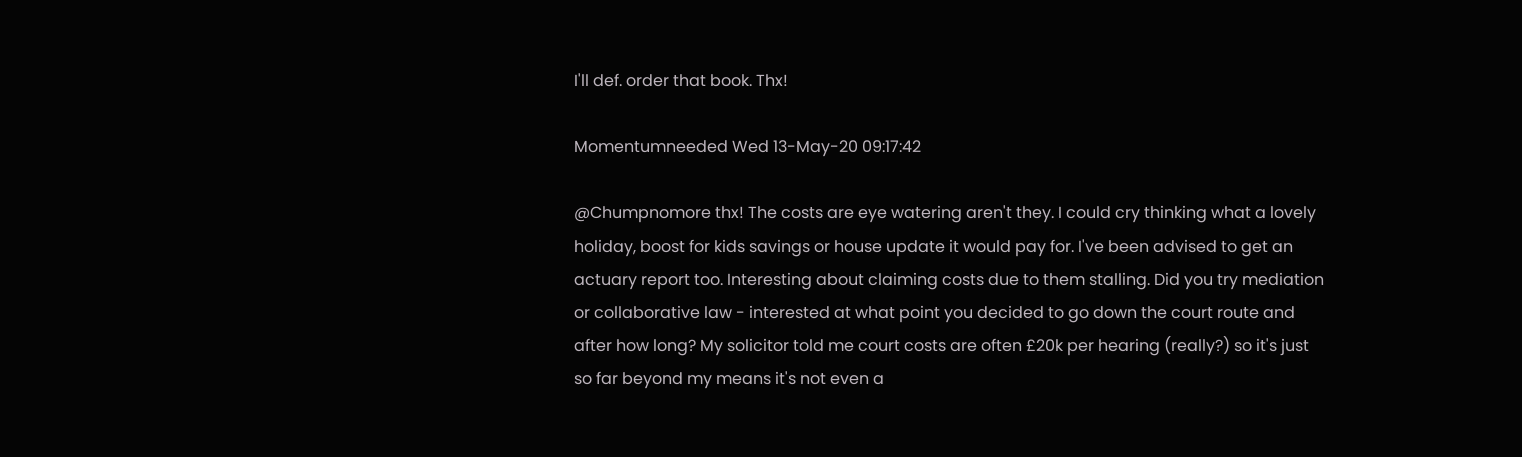I'll def. order that book. Thx!

Momentumneeded Wed 13-May-20 09:17:42

@Chumpnomore thx! The costs are eye watering aren't they. I could cry thinking what a lovely holiday, boost for kids savings or house update it would pay for. I've been advised to get an actuary report too. Interesting about claiming costs due to them stalling. Did you try mediation or collaborative law - interested at what point you decided to go down the court route and after how long? My solicitor told me court costs are often £20k per hearing (really?) so it's just so far beyond my means it's not even a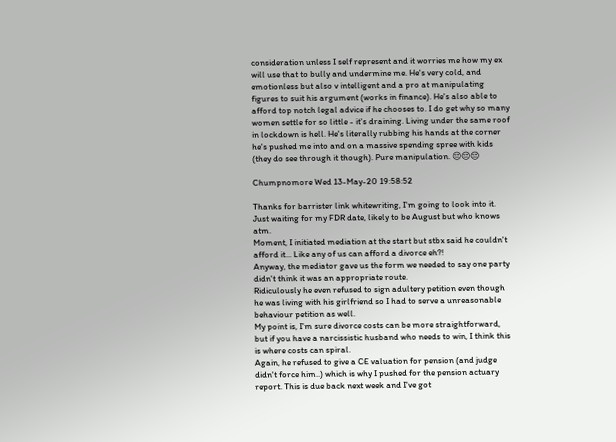consideration unless I self represent and it worries me how my ex will use that to bully and undermine me. He's very cold, and emotionless but also v intelligent and a pro at manipulating figures to suit his argument (works in finance). He's also able to afford top notch legal advice if he chooses to. I do get why so many women settle for so little - it's draining. Living under the same roof in lockdown is hell. He's literally rubbing his hands at the corner he's pushed me into and on a massive spending spree with kids (they do see through it though). Pure manipulation. 😔😔😔

Chumpnomore Wed 13-May-20 19:58:52

Thanks for barrister link whitewriting, I'm going to look into it. Just waiting for my FDR date, likely to be August but who knows atm.
Moment, I initiated mediation at the start but stbx said he couldn't afford it... Like any of us can afford a divorce eh?!
Anyway, the mediator gave us the form we needed to say one party didn't think it was an appropriate route.
Ridiculously he even refused to sign adultery petition even though he was living with his girlfriend so I had to serve a unreasonable behaviour petition as well.
My point is, I'm sure divorce costs can be more straightforward, but if you have a narcissistic husband who needs to win, I think this is where costs can spiral.
Again, he refused to give a CE valuation for pension (and judge didn't force him..) which is why I pushed for the pension actuary report. This is due back next week and I've got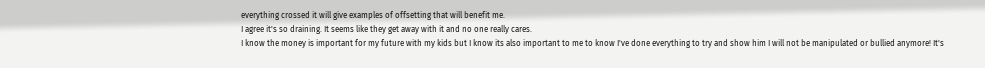everything crossed it will give examples of offsetting that will benefit me.
I agree it's so draining. It seems like they get away with it and no one really cares.
I know the money is important for my future with my kids but I know its also important to me to know I've done everything to try and show him I will not be manipulated or bullied anymore! It's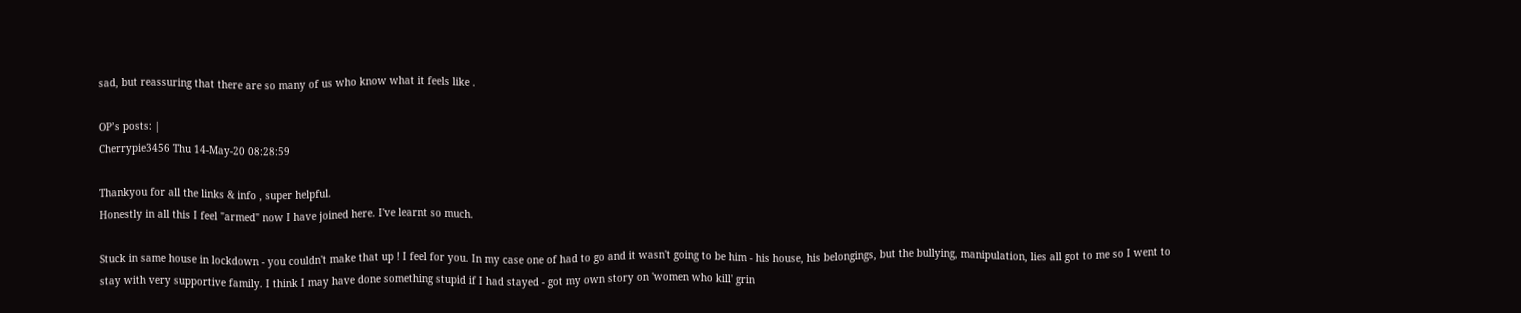sad, but reassuring that there are so many of us who know what it feels like .

OP’s posts: |
Cherrypie3456 Thu 14-May-20 08:28:59

Thankyou for all the links & info , super helpful.
Honestly in all this I feel "armed" now I have joined here. I've learnt so much.

Stuck in same house in lockdown - you couldn't make that up ! I feel for you. In my case one of had to go and it wasn't going to be him - his house, his belongings, but the bullying, manipulation, lies all got to me so I went to stay with very supportive family. I think I may have done something stupid if I had stayed - got my own story on 'women who kill' grin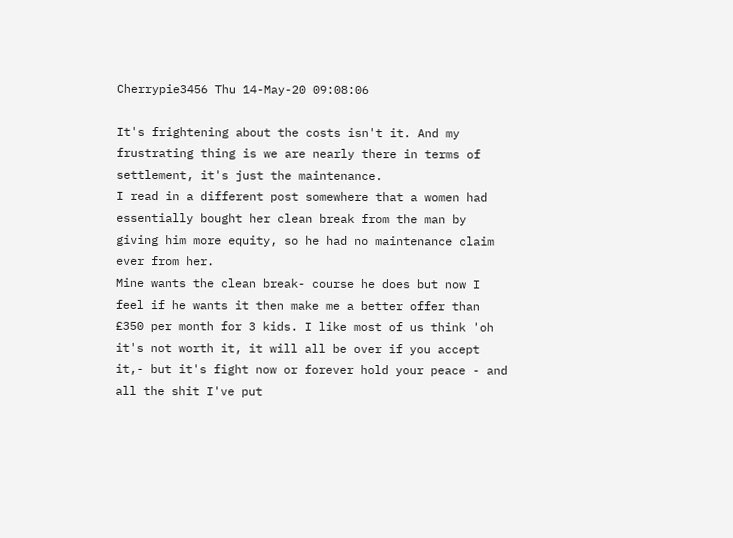Cherrypie3456 Thu 14-May-20 09:08:06

It's frightening about the costs isn't it. And my frustrating thing is we are nearly there in terms of settlement, it's just the maintenance.
I read in a different post somewhere that a women had essentially bought her clean break from the man by giving him more equity, so he had no maintenance claim ever from her.
Mine wants the clean break- course he does but now I feel if he wants it then make me a better offer than £350 per month for 3 kids. I like most of us think 'oh it's not worth it, it will all be over if you accept it,- but it's fight now or forever hold your peace - and all the shit I've put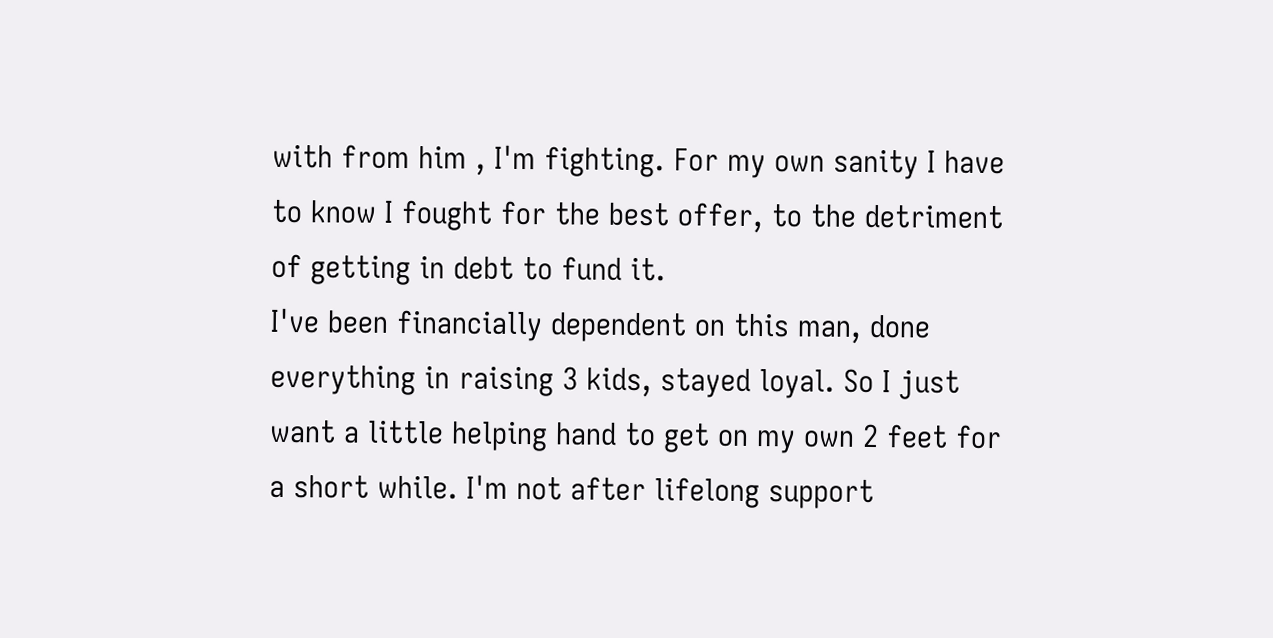with from him , I'm fighting. For my own sanity I have to know I fought for the best offer, to the detriment of getting in debt to fund it.
I've been financially dependent on this man, done everything in raising 3 kids, stayed loyal. So I just want a little helping hand to get on my own 2 feet for a short while. I'm not after lifelong support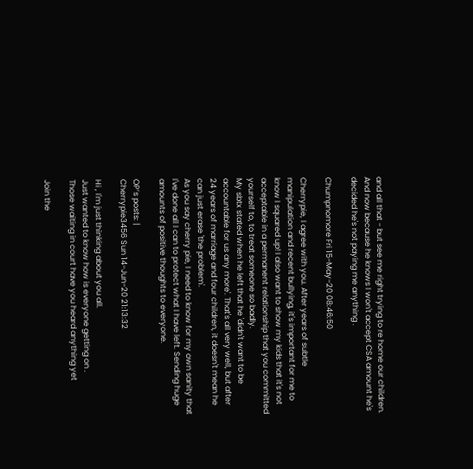and all that - but see me right trying to re home our children. And now because he knows I won't accept CSA amount he's decided he's not paying me anything .

Chumpnomore Fri 15-May-20 08:46:50

Cherrypie, I agree with you. After years of subtle manipulation and recent bullying, it's important for me to know I squared up! I also want to show my kids that it's not acceptable in a permanent relationship that you committed yourself to, to treat someone so badly.
My sbtx stated when he left that he 'didn't want to be accountable for us any more'. That's all very well, but after 24 years of marriage and four children, it doesn't mean he can just erase 'the problem'.
As you say cherry pie, I need to know for my own sanity that I've done all I can to protect what I have left. Sending huge amounts of positive thoughts to everyone.

OP’s posts: |
Cherrypie3456 Sun 14-Jun-20 21:13:32

Hi , I'm just thinking about you all.
Just wanted to know how is everyone getting on .
Those waiting in court have you heard anything yet

Join the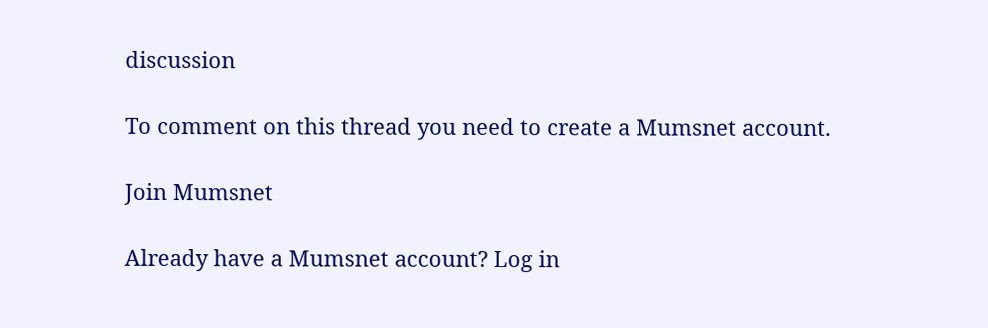discussion

To comment on this thread you need to create a Mumsnet account.

Join Mumsnet

Already have a Mumsnet account? Log in